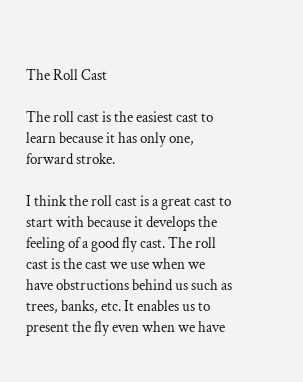The Roll Cast

The roll cast is the easiest cast to learn because it has only one, forward stroke.

I think the roll cast is a great cast to start with because it develops the feeling of a good fly cast. The roll cast is the cast we use when we have obstructions behind us such as trees, banks, etc. It enables us to present the fly even when we have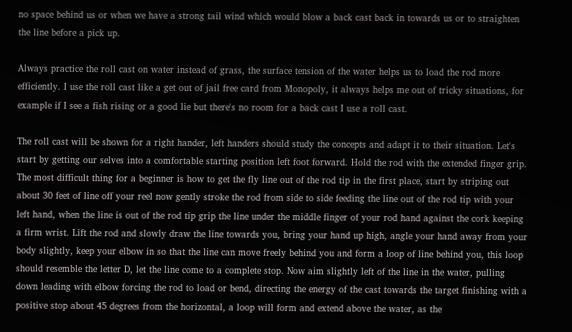no space behind us or when we have a strong tail wind which would blow a back cast back in towards us or to straighten the line before a pick up.

Always practice the roll cast on water instead of grass, the surface tension of the water helps us to load the rod more efficiently. I use the roll cast like a get out of jail free card from Monopoly, it always helps me out of tricky situations, for example if I see a fish rising or a good lie but there's no room for a back cast I use a roll cast.

The roll cast will be shown for a right hander, left handers should study the concepts and adapt it to their situation. Let's start by getting our selves into a comfortable starting position left foot forward. Hold the rod with the extended finger grip. The most difficult thing for a beginner is how to get the fly line out of the rod tip in the first place, start by striping out about 30 feet of line off your reel now gently stroke the rod from side to side feeding the line out of the rod tip with your left hand, when the line is out of the rod tip grip the line under the middle finger of your rod hand against the cork keeping a firm wrist. Lift the rod and slowly draw the line towards you, bring your hand up high, angle your hand away from your body slightly, keep your elbow in so that the line can move freely behind you and form a loop of line behind you, this loop should resemble the letter D, let the line come to a complete stop. Now aim slightly left of the line in the water, pulling down leading with elbow forcing the rod to load or bend, directing the energy of the cast towards the target finishing with a positive stop about 45 degrees from the horizontal, a loop will form and extend above the water, as the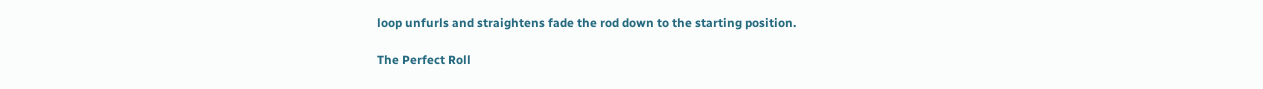loop unfurls and straightens fade the rod down to the starting position.

The Perfect Roll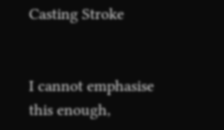Casting Stroke


I cannot emphasise this enough,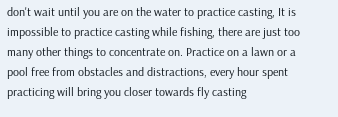don't wait until you are on the water to practice casting, It is impossible to practice casting while fishing, there are just too many other things to concentrate on. Practice on a lawn or a pool free from obstacles and distractions, every hour spent practicing will bring you closer towards fly casting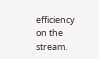efficiency on the stream.